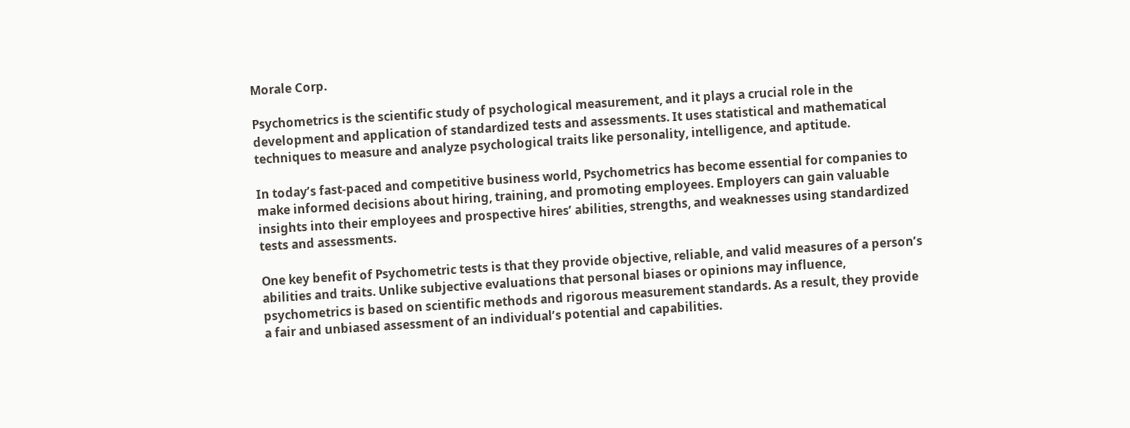Morale Corp.

Psychometrics is the scientific study of psychological measurement, and it plays a crucial role in the development and application of standardized tests and assessments. It uses statistical and mathematical techniques to measure and analyze psychological traits like personality, intelligence, and aptitude.

In today’s fast-paced and competitive business world, Psychometrics has become essential for companies to make informed decisions about hiring, training, and promoting employees. Employers can gain valuable insights into their employees and prospective hires’ abilities, strengths, and weaknesses using standardized tests and assessments.

One key benefit of Psychometric tests is that they provide objective, reliable, and valid measures of a person’s abilities and traits. Unlike subjective evaluations that personal biases or opinions may influence, psychometrics is based on scientific methods and rigorous measurement standards. As a result, they provide a fair and unbiased assessment of an individual’s potential and capabilities.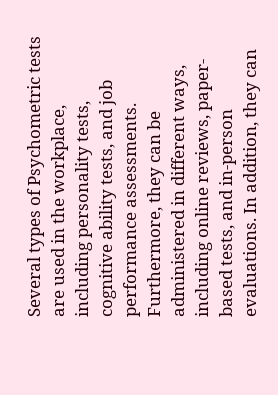Several types of Psychometric tests are used in the workplace, including personality tests, cognitive ability tests, and job performance assessments. Furthermore, they can be administered in different ways, including online reviews, paper-based tests, and in-person evaluations. In addition, they can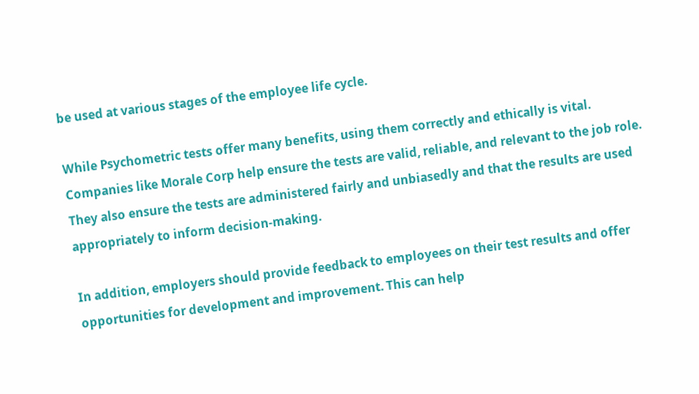be used at various stages of the employee life cycle.

While Psychometric tests offer many benefits, using them correctly and ethically is vital. Companies like Morale Corp help ensure the tests are valid, reliable, and relevant to the job role. They also ensure the tests are administered fairly and unbiasedly and that the results are used appropriately to inform decision-making.

In addition, employers should provide feedback to employees on their test results and offer opportunities for development and improvement. This can help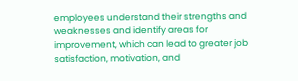employees understand their strengths and weaknesses and identify areas for improvement, which can lead to greater job satisfaction, motivation, and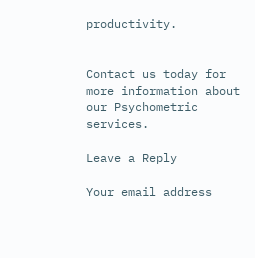productivity.


Contact us today for more information about our Psychometric services.

Leave a Reply

Your email address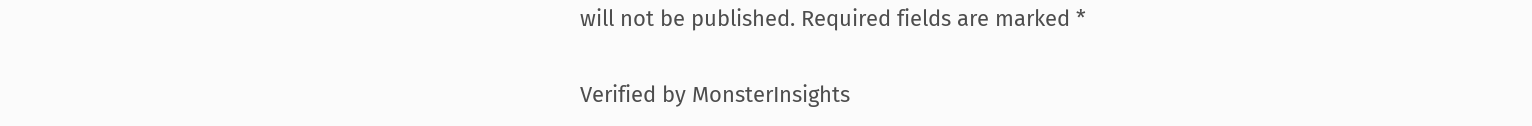will not be published. Required fields are marked *

Verified by MonsterInsights